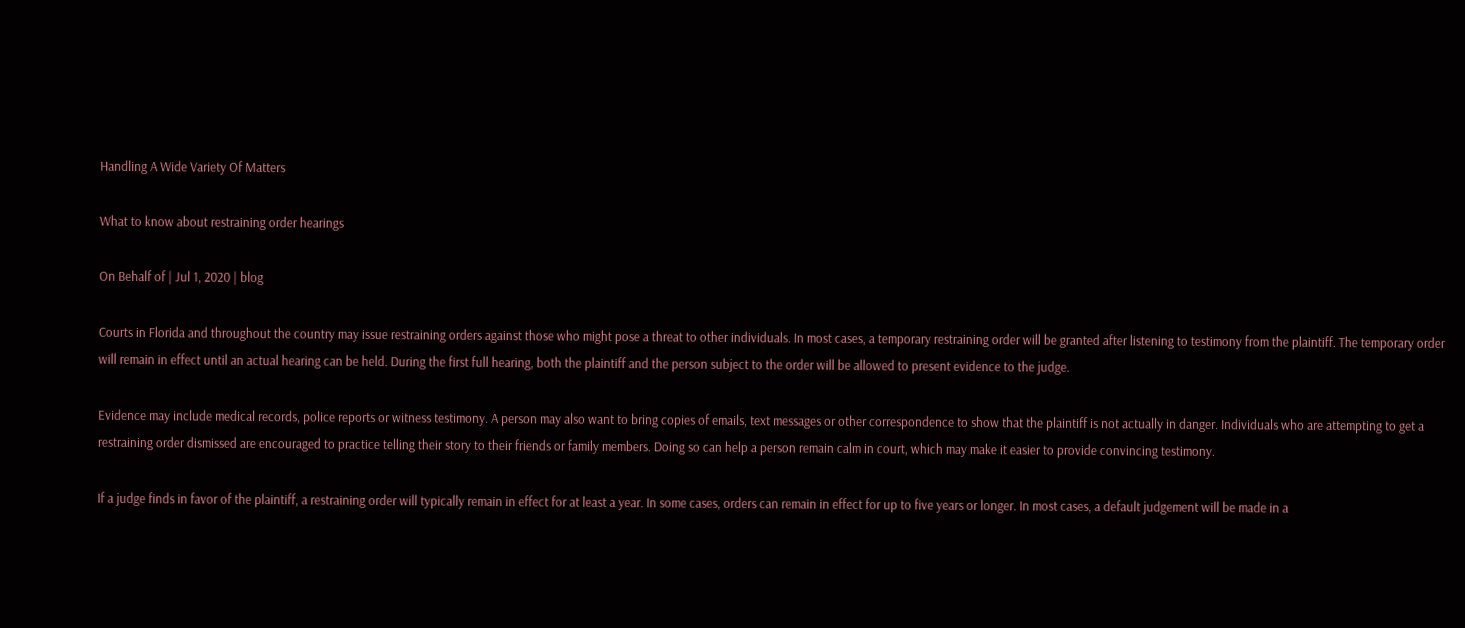Handling A Wide Variety Of Matters

What to know about restraining order hearings

On Behalf of | Jul 1, 2020 | blog

Courts in Florida and throughout the country may issue restraining orders against those who might pose a threat to other individuals. In most cases, a temporary restraining order will be granted after listening to testimony from the plaintiff. The temporary order will remain in effect until an actual hearing can be held. During the first full hearing, both the plaintiff and the person subject to the order will be allowed to present evidence to the judge.

Evidence may include medical records, police reports or witness testimony. A person may also want to bring copies of emails, text messages or other correspondence to show that the plaintiff is not actually in danger. Individuals who are attempting to get a restraining order dismissed are encouraged to practice telling their story to their friends or family members. Doing so can help a person remain calm in court, which may make it easier to provide convincing testimony.

If a judge finds in favor of the plaintiff, a restraining order will typically remain in effect for at least a year. In some cases, orders can remain in effect for up to five years or longer. In most cases, a default judgement will be made in a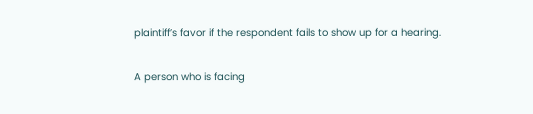plaintiff’s favor if the respondent fails to show up for a hearing.

A person who is facing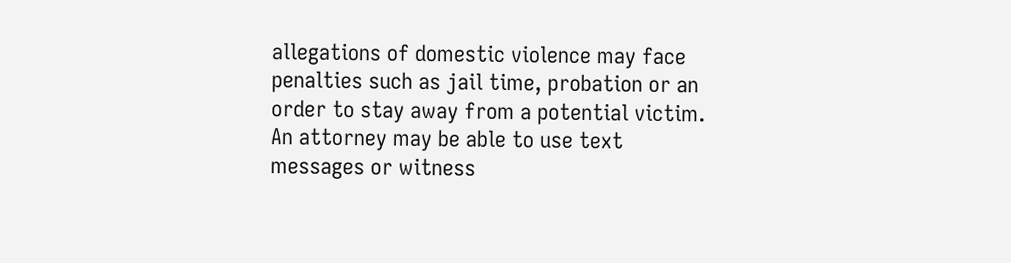allegations of domestic violence may face penalties such as jail time, probation or an order to stay away from a potential victim. An attorney may be able to use text messages or witness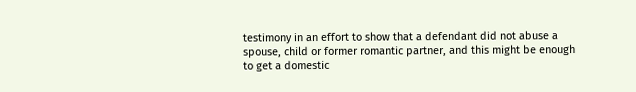testimony in an effort to show that a defendant did not abuse a spouse, child or former romantic partner, and this might be enough to get a domestic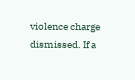violence charge dismissed. If a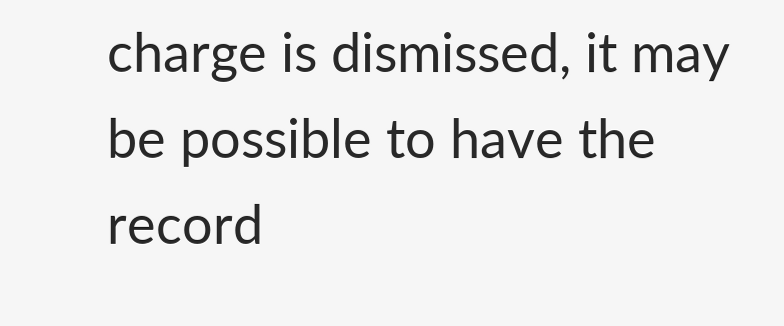charge is dismissed, it may be possible to have the record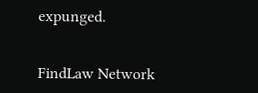expunged.


FindLaw Network